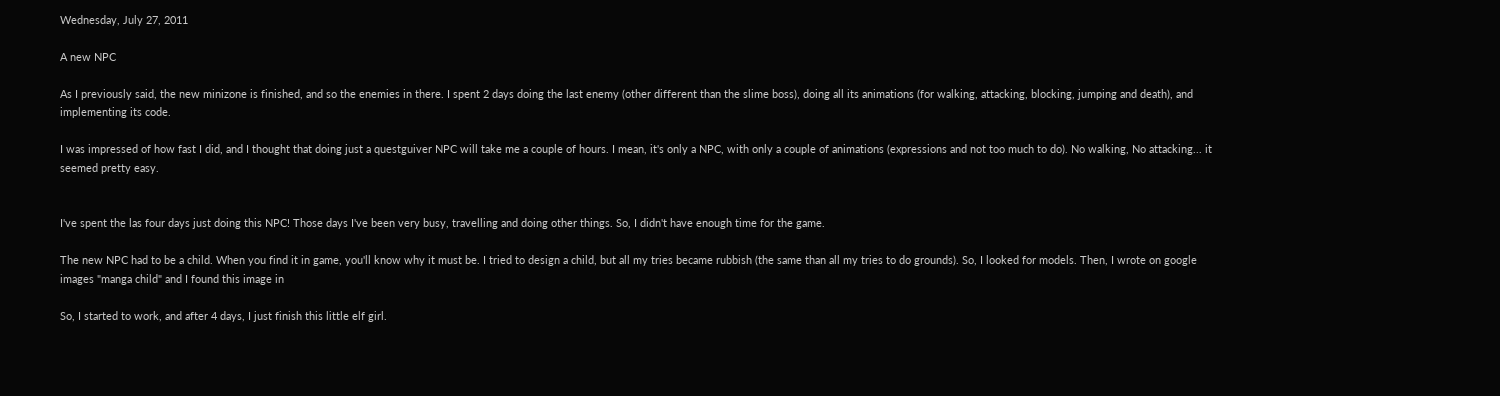Wednesday, July 27, 2011

A new NPC

As I previously said, the new minizone is finished, and so the enemies in there. I spent 2 days doing the last enemy (other different than the slime boss), doing all its animations (for walking, attacking, blocking, jumping and death), and implementing its code.

I was impressed of how fast I did, and I thought that doing just a questguiver NPC will take me a couple of hours. I mean, it's only a NPC, with only a couple of animations (expressions and not too much to do). No walking, No attacking... it seemed pretty easy.


I've spent the las four days just doing this NPC! Those days I've been very busy, travelling and doing other things. So, I didn't have enough time for the game.

The new NPC had to be a child. When you find it in game, you'll know why it must be. I tried to design a child, but all my tries became rubbish (the same than all my tries to do grounds). So, I looked for models. Then, I wrote on google images "manga child" and I found this image in

So, I started to work, and after 4 days, I just finish this little elf girl.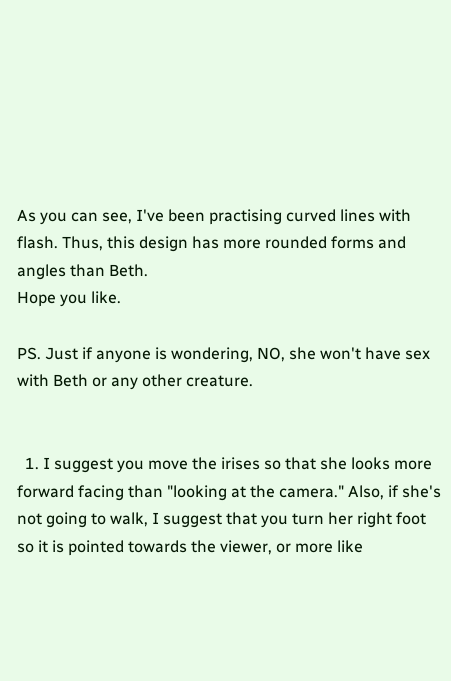As you can see, I've been practising curved lines with flash. Thus, this design has more rounded forms and angles than Beth.
Hope you like.

PS. Just if anyone is wondering, NO, she won't have sex with Beth or any other creature.


  1. I suggest you move the irises so that she looks more forward facing than "looking at the camera." Also, if she's not going to walk, I suggest that you turn her right foot so it is pointed towards the viewer, or more like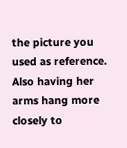the picture you used as reference. Also having her arms hang more closely to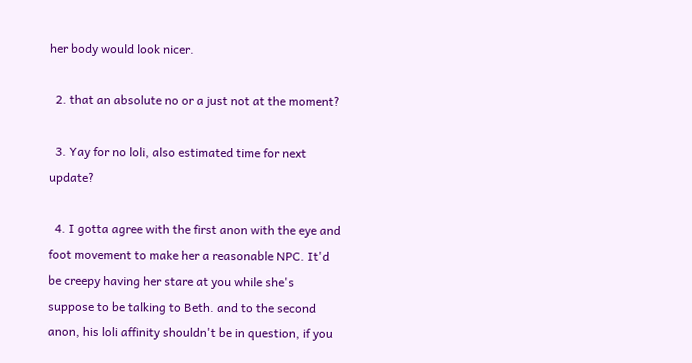her body would look nicer.

  2. that an absolute no or a just not at the moment?

  3. Yay for no loli, also estimated time for next update?

  4. I gotta agree with the first anon with the eye and foot movement to make her a reasonable NPC. It'd be creepy having her stare at you while she's suppose to be talking to Beth. and to the second anon, his loli affinity shouldn't be in question, if you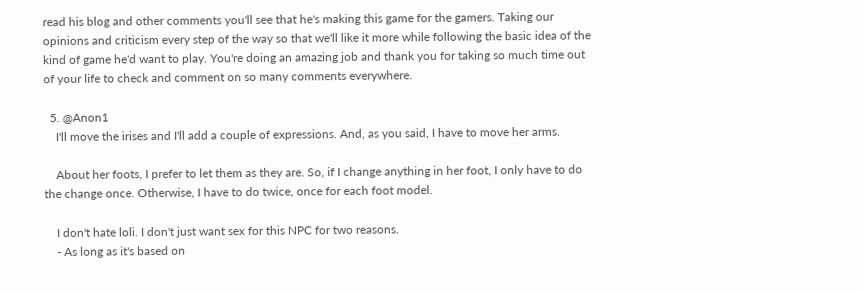read his blog and other comments you'll see that he's making this game for the gamers. Taking our opinions and criticism every step of the way so that we'll like it more while following the basic idea of the kind of game he'd want to play. You're doing an amazing job and thank you for taking so much time out of your life to check and comment on so many comments everywhere.

  5. @Anon1
    I'll move the irises and I'll add a couple of expressions. And, as you said, I have to move her arms.

    About her foots, I prefer to let them as they are. So, if I change anything in her foot, I only have to do the change once. Otherwise, I have to do twice, once for each foot model.

    I don't hate loli. I don't just want sex for this NPC for two reasons.
    - As long as it's based on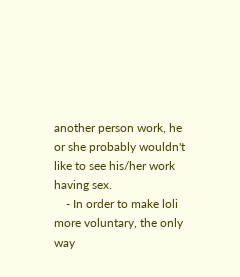another person work, he or she probably wouldn't like to see his/her work having sex.
    - In order to make loli more voluntary, the only way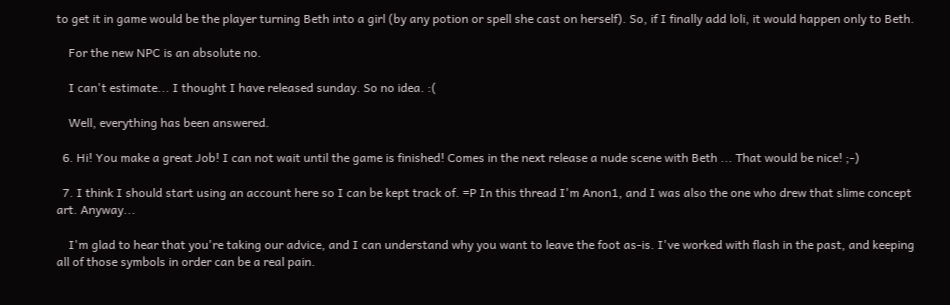to get it in game would be the player turning Beth into a girl (by any potion or spell she cast on herself). So, if I finally add loli, it would happen only to Beth.

    For the new NPC is an absolute no.

    I can't estimate... I thought I have released sunday. So no idea. :(

    Well, everything has been answered.

  6. Hi! You make a great Job! I can not wait until the game is finished! Comes in the next release a nude scene with Beth ... That would be nice! ;-)

  7. I think I should start using an account here so I can be kept track of. =P In this thread I'm Anon1, and I was also the one who drew that slime concept art. Anyway...

    I'm glad to hear that you're taking our advice, and I can understand why you want to leave the foot as-is. I've worked with flash in the past, and keeping all of those symbols in order can be a real pain.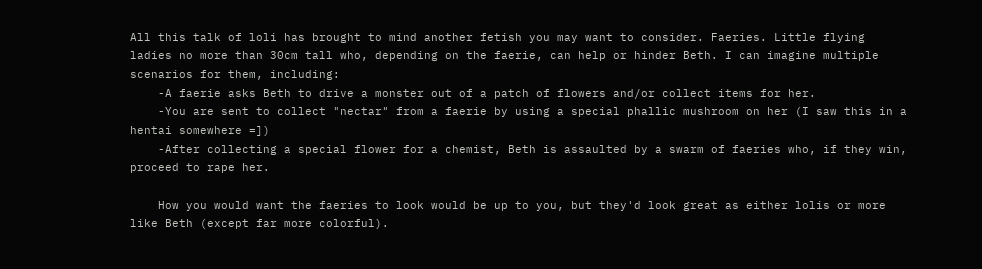All this talk of loli has brought to mind another fetish you may want to consider. Faeries. Little flying ladies no more than 30cm tall who, depending on the faerie, can help or hinder Beth. I can imagine multiple scenarios for them, including:
    -A faerie asks Beth to drive a monster out of a patch of flowers and/or collect items for her.
    -You are sent to collect "nectar" from a faerie by using a special phallic mushroom on her (I saw this in a hentai somewhere =])
    -After collecting a special flower for a chemist, Beth is assaulted by a swarm of faeries who, if they win, proceed to rape her.

    How you would want the faeries to look would be up to you, but they'd look great as either lolis or more like Beth (except far more colorful).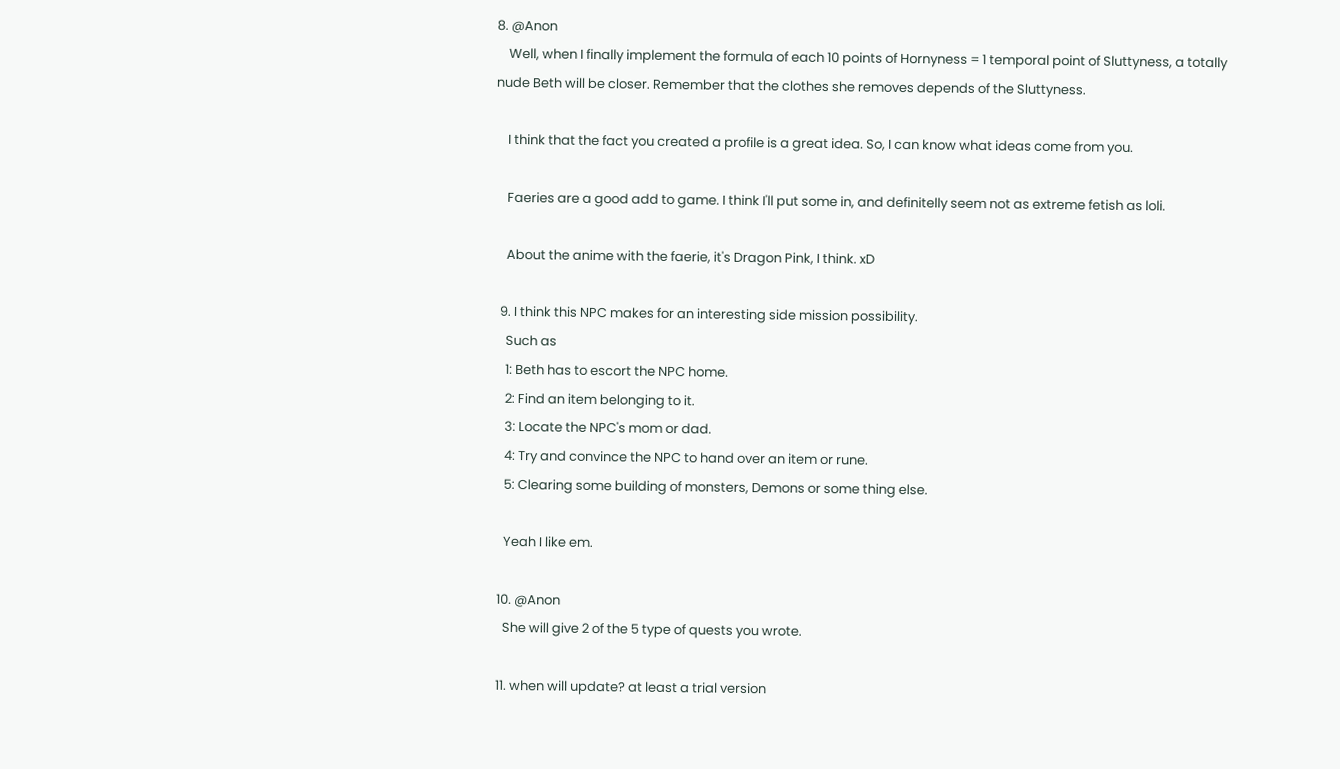8. @Anon
    Well, when I finally implement the formula of each 10 points of Hornyness = 1 temporal point of Sluttyness, a totally nude Beth will be closer. Remember that the clothes she removes depends of the Sluttyness.

    I think that the fact you created a profile is a great idea. So, I can know what ideas come from you.

    Faeries are a good add to game. I think I'll put some in, and definitelly seem not as extreme fetish as loli.

    About the anime with the faerie, it's Dragon Pink, I think. xD

  9. I think this NPC makes for an interesting side mission possibility.
    Such as
    1: Beth has to escort the NPC home.
    2: Find an item belonging to it.
    3: Locate the NPC's mom or dad.
    4: Try and convince the NPC to hand over an item or rune.
    5: Clearing some building of monsters, Demons or some thing else.

    Yeah I like em.

  10. @Anon
    She will give 2 of the 5 type of quests you wrote.

  11. when will update? at least a trial version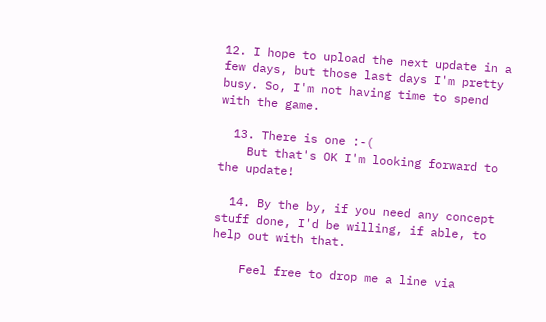12. I hope to upload the next update in a few days, but those last days I'm pretty busy. So, I'm not having time to spend with the game.

  13. There is one :-(
    But that's OK I'm looking forward to the update!

  14. By the by, if you need any concept stuff done, I'd be willing, if able, to help out with that.

    Feel free to drop me a line via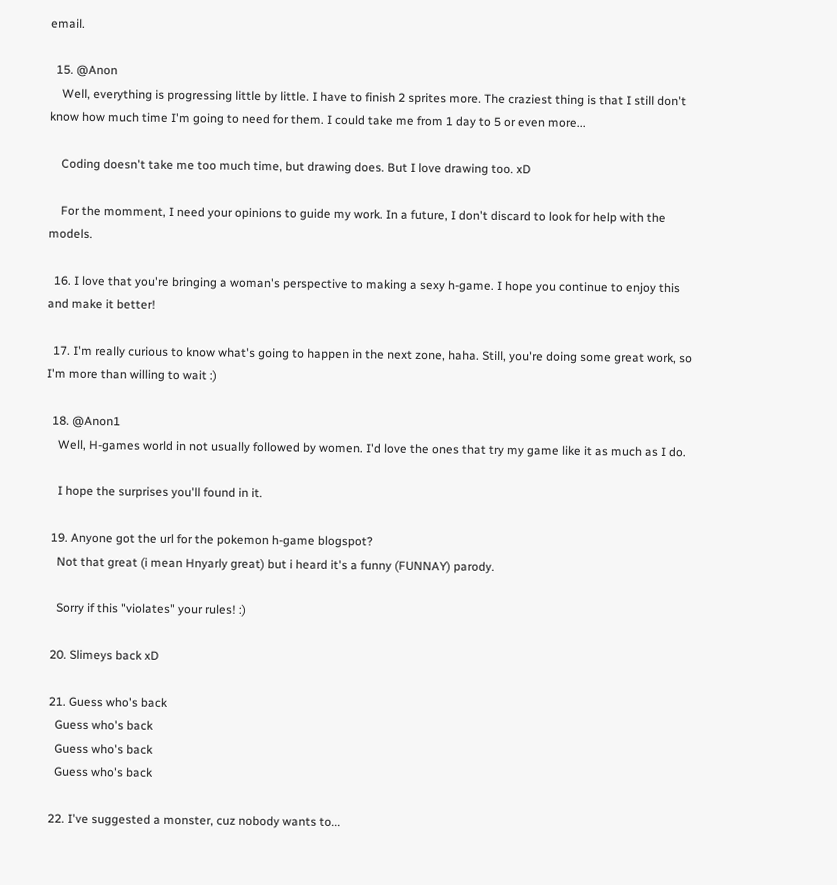email.

  15. @Anon
    Well, everything is progressing little by little. I have to finish 2 sprites more. The craziest thing is that I still don't know how much time I'm going to need for them. I could take me from 1 day to 5 or even more...

    Coding doesn't take me too much time, but drawing does. But I love drawing too. xD

    For the momment, I need your opinions to guide my work. In a future, I don't discard to look for help with the models.

  16. I love that you're bringing a woman's perspective to making a sexy h-game. I hope you continue to enjoy this and make it better!

  17. I'm really curious to know what's going to happen in the next zone, haha. Still, you're doing some great work, so I'm more than willing to wait :)

  18. @Anon1
    Well, H-games world in not usually followed by women. I'd love the ones that try my game like it as much as I do.

    I hope the surprises you'll found in it.

  19. Anyone got the url for the pokemon h-game blogspot?
    Not that great (i mean Hnyarly great) but i heard it's a funny (FUNNAY) parody.

    Sorry if this "violates" your rules! :)

  20. Slimeys back xD

  21. Guess who's back
    Guess who's back
    Guess who's back
    Guess who's back

  22. I've suggested a monster, cuz nobody wants to...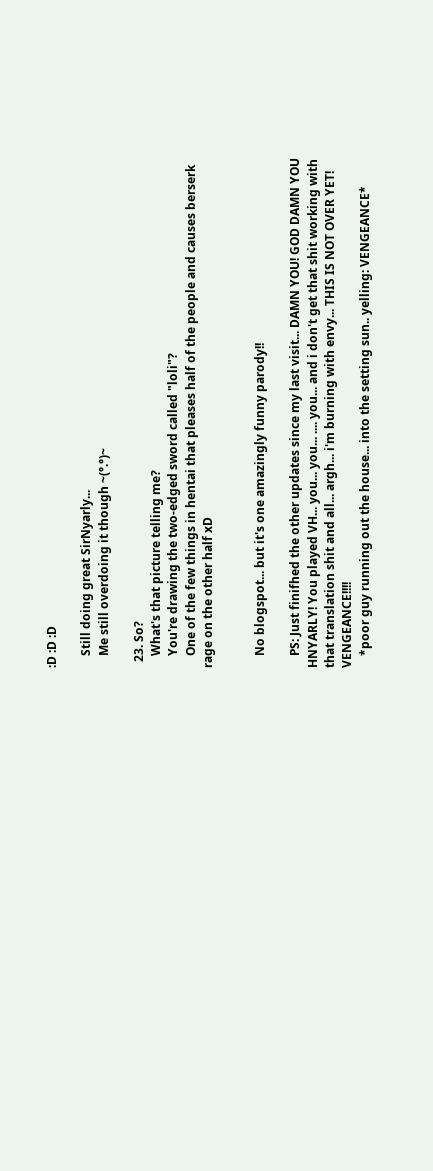:D :D :D

    Still doing great SirNyarly...
    Me still overdoing it though ~(°.°)~

  23. So?
    What's that picture telling me?
    You're drawing the two-edged sword called "loli"?
    One of the few things in hentai that pleases half of the people and causes berserk rage on the other half xD


    No blogspot... but it's one amazingly funny parody!!

    PS: Just finifhed the other updates since my last visit... DAMN YOU! GOD DAMN YOU HNYARLY! You played VH... you... you... .... you... and i don't get that shit working with that translation shit and all... argh... i'm burning with envy... THIS IS NOT OVER YET! VENGEANCE!!!!
    *poor guy running out the house... into the setting sun.. yelling: VENGEANCE*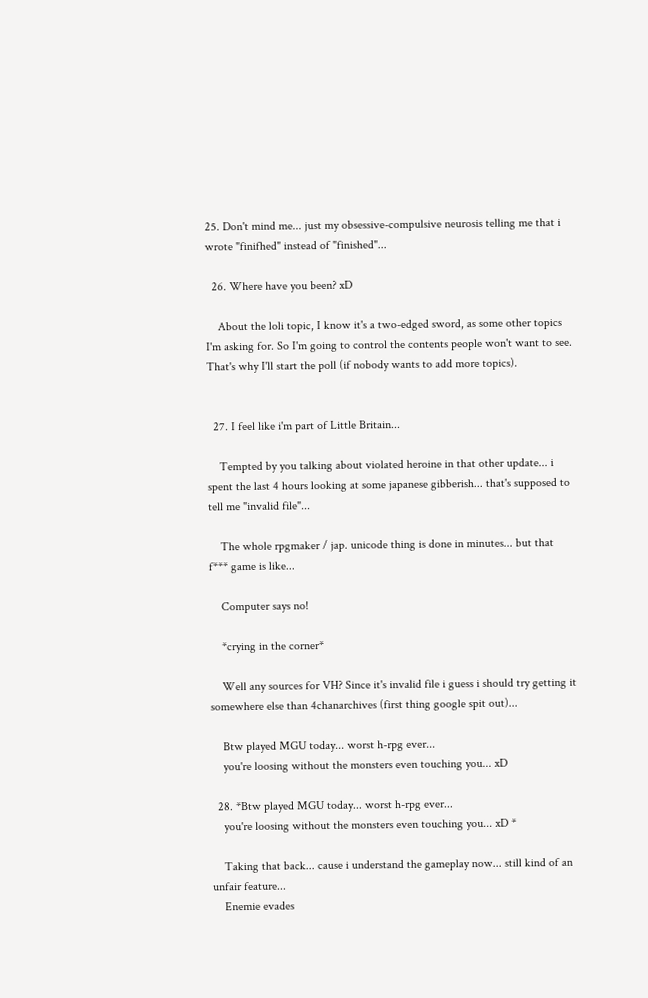25. Don't mind me... just my obsessive-compulsive neurosis telling me that i wrote "finifhed" instead of "finished"...

  26. Where have you been? xD

    About the loli topic, I know it's a two-edged sword, as some other topics I'm asking for. So I'm going to control the contents people won't want to see. That's why I'll start the poll (if nobody wants to add more topics).


  27. I feel like i'm part of Little Britain...

    Tempted by you talking about violated heroine in that other update... i spent the last 4 hours looking at some japanese gibberish... that's supposed to tell me "invalid file"...

    The whole rpgmaker / jap. unicode thing is done in minutes... but that f*** game is like...

    Computer says no!

    *crying in the corner*

    Well any sources for VH? Since it's invalid file i guess i should try getting it somewhere else than 4chanarchives (first thing google spit out)...

    Btw played MGU today... worst h-rpg ever...
    you're loosing without the monsters even touching you... xD

  28. *Btw played MGU today... worst h-rpg ever...
    you're loosing without the monsters even touching you... xD *

    Taking that back... cause i understand the gameplay now... still kind of an unfair feature...
    Enemie evades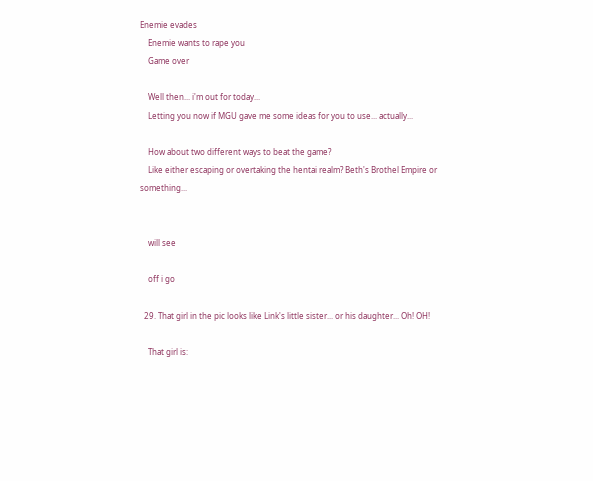Enemie evades
    Enemie wants to rape you
    Game over

    Well then... i'm out for today...
    Letting you now if MGU gave me some ideas for you to use... actually...

    How about two different ways to beat the game?
    Like either escaping or overtaking the hentai realm? Beth's Brothel Empire or something...


    will see

    off i go

  29. That girl in the pic looks like Link's little sister... or his daughter... Oh! OH!

    That girl is: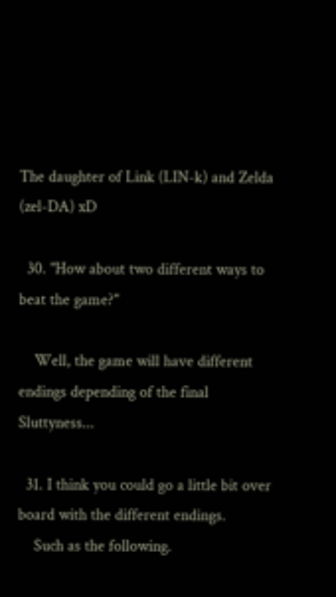The daughter of Link (LIN-k) and Zelda (zel-DA) xD

  30. "How about two different ways to beat the game?"

    Well, the game will have different endings depending of the final Sluttyness...

  31. I think you could go a little bit over board with the different endings.
    Such as the following.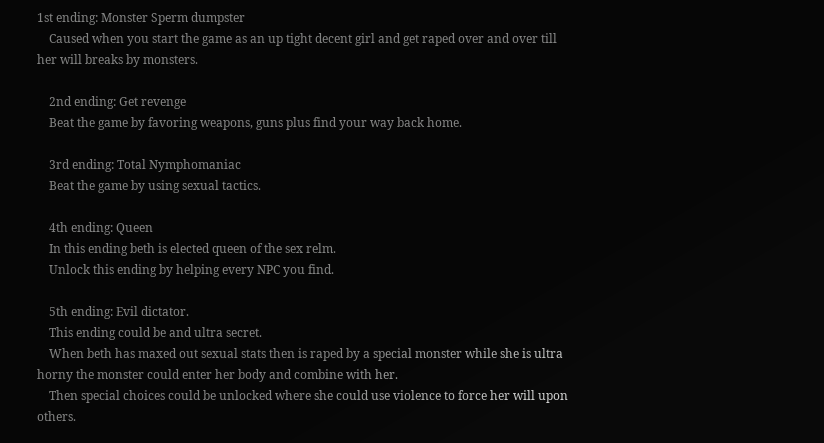1st ending: Monster Sperm dumpster
    Caused when you start the game as an up tight decent girl and get raped over and over till her will breaks by monsters.

    2nd ending: Get revenge
    Beat the game by favoring weapons, guns plus find your way back home.

    3rd ending: Total Nymphomaniac
    Beat the game by using sexual tactics.

    4th ending: Queen
    In this ending beth is elected queen of the sex relm.
    Unlock this ending by helping every NPC you find.

    5th ending: Evil dictator.
    This ending could be and ultra secret.
    When beth has maxed out sexual stats then is raped by a special monster while she is ultra horny the monster could enter her body and combine with her.
    Then special choices could be unlocked where she could use violence to force her will upon others.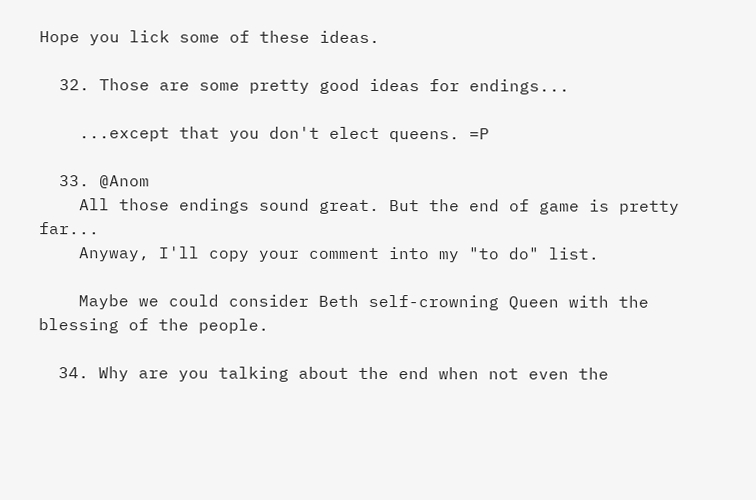Hope you lick some of these ideas.

  32. Those are some pretty good ideas for endings...

    ...except that you don't elect queens. =P

  33. @Anom
    All those endings sound great. But the end of game is pretty far...
    Anyway, I'll copy your comment into my "to do" list.

    Maybe we could consider Beth self-crowning Queen with the blessing of the people.

  34. Why are you talking about the end when not even the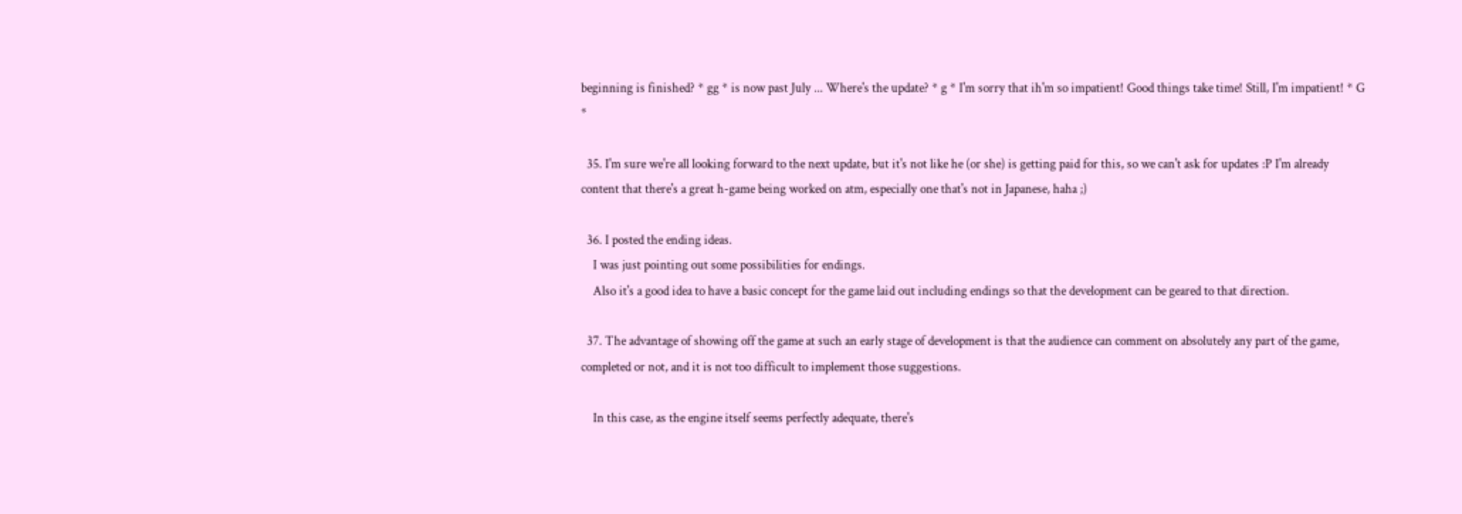beginning is finished? * gg * is now past July ... Where's the update? * g * I'm sorry that ih'm so impatient! Good things take time! Still, I'm impatient! * G *

  35. I'm sure we're all looking forward to the next update, but it's not like he (or she) is getting paid for this, so we can't ask for updates :P I'm already content that there's a great h-game being worked on atm, especially one that's not in Japanese, haha ;)

  36. I posted the ending ideas.
    I was just pointing out some possibilities for endings.
    Also it's a good idea to have a basic concept for the game laid out including endings so that the development can be geared to that direction.

  37. The advantage of showing off the game at such an early stage of development is that the audience can comment on absolutely any part of the game, completed or not, and it is not too difficult to implement those suggestions.

    In this case, as the engine itself seems perfectly adequate, there's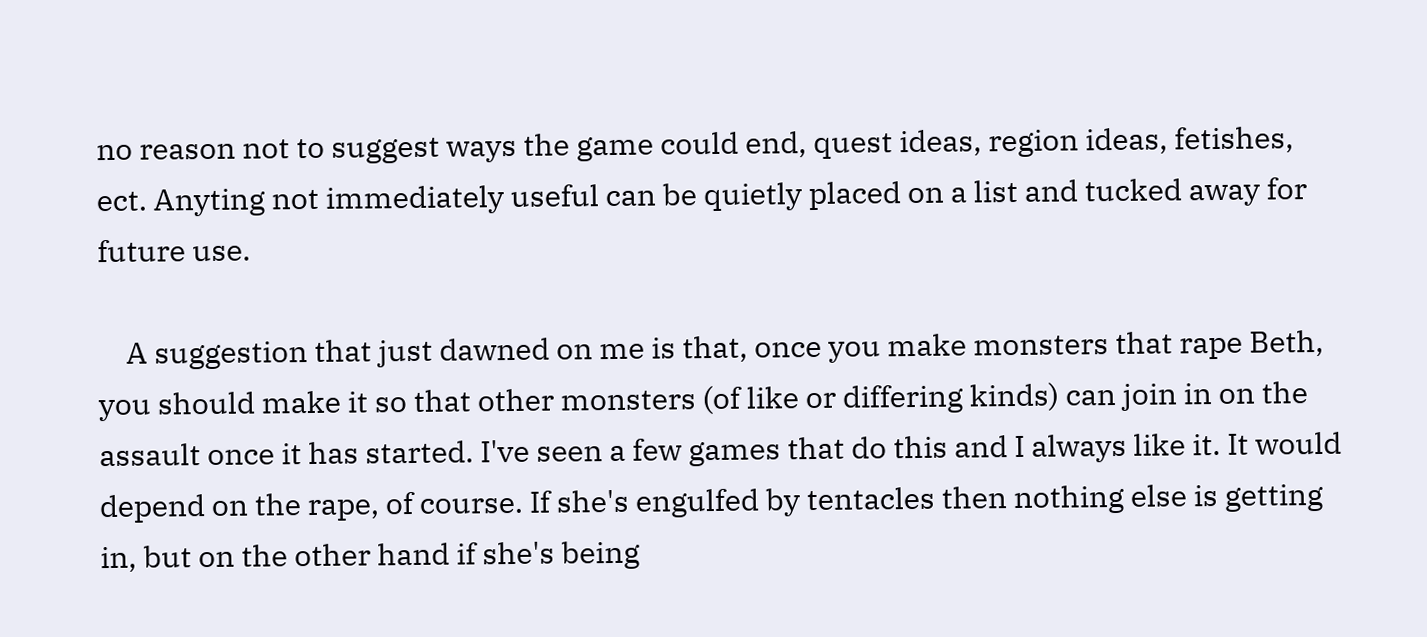no reason not to suggest ways the game could end, quest ideas, region ideas, fetishes, ect. Anyting not immediately useful can be quietly placed on a list and tucked away for future use.

    A suggestion that just dawned on me is that, once you make monsters that rape Beth, you should make it so that other monsters (of like or differing kinds) can join in on the assault once it has started. I've seen a few games that do this and I always like it. It would depend on the rape, of course. If she's engulfed by tentacles then nothing else is getting in, but on the other hand if she's being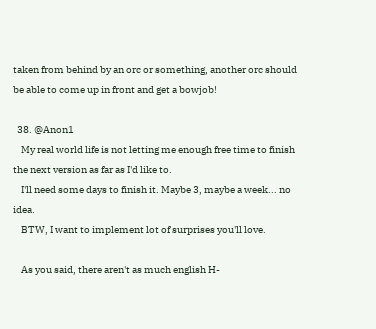taken from behind by an orc or something, another orc should be able to come up in front and get a bowjob!

  38. @Anon1
    My real world life is not letting me enough free time to finish the next version as far as I'd like to.
    I'll need some days to finish it. Maybe 3, maybe a week... no idea.
    BTW, I want to implement lot of surprises you'll love.

    As you said, there aren't as much english H-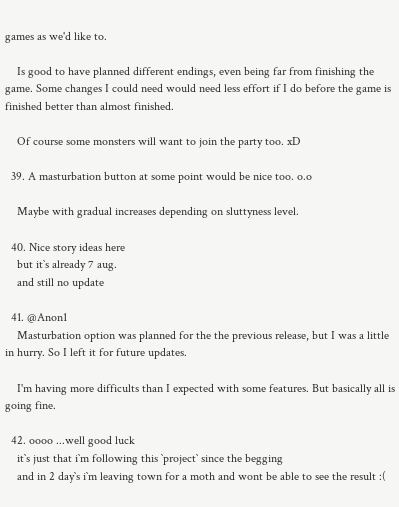games as we'd like to.

    Is good to have planned different endings, even being far from finishing the game. Some changes I could need would need less effort if I do before the game is finished better than almost finished.

    Of course some monsters will want to join the party too. xD

  39. A masturbation button at some point would be nice too. o.o

    Maybe with gradual increases depending on sluttyness level.

  40. Nice story ideas here
    but it`s already 7 aug.
    and still no update

  41. @Anon1
    Masturbation option was planned for the the previous release, but I was a little in hurry. So I left it for future updates.

    I'm having more difficults than I expected with some features. But basically all is going fine.

  42. oooo ...well good luck
    it`s just that i`m following this `project` since the begging
    and in 2 day`s i`m leaving town for a moth and wont be able to see the result :(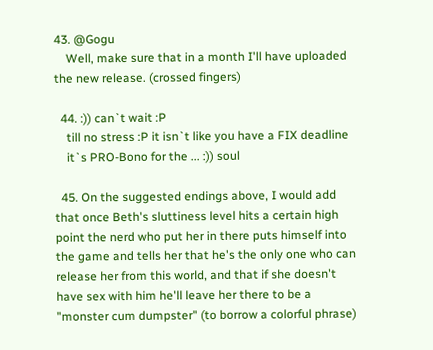43. @Gogu
    Well, make sure that in a month I'll have uploaded the new release. (crossed fingers)

  44. :)) can`t wait :P
    till no stress :P it isn`t like you have a FIX deadline
    it`s PRO-Bono for the ... :)) soul

  45. On the suggested endings above, I would add that once Beth's sluttiness level hits a certain high point the nerd who put her in there puts himself into the game and tells her that he's the only one who can release her from this world, and that if she doesn't have sex with him he'll leave her there to be a "monster cum dumpster" (to borrow a colorful phrase)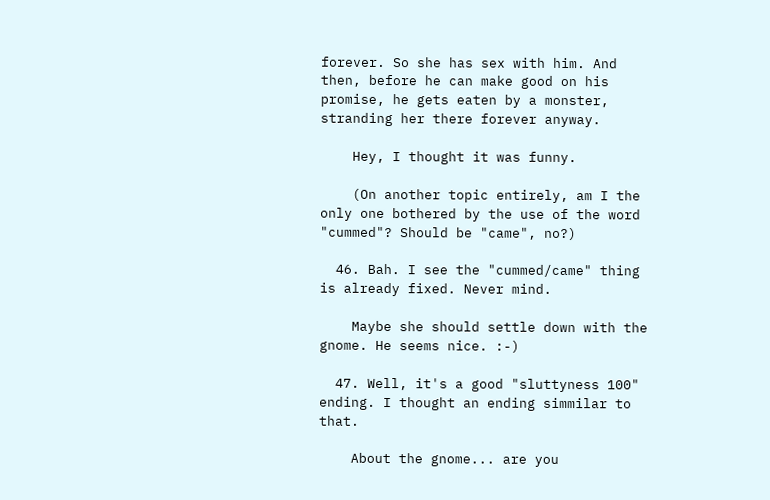forever. So she has sex with him. And then, before he can make good on his promise, he gets eaten by a monster, stranding her there forever anyway.

    Hey, I thought it was funny.

    (On another topic entirely, am I the only one bothered by the use of the word "cummed"? Should be "came", no?)

  46. Bah. I see the "cummed/came" thing is already fixed. Never mind.

    Maybe she should settle down with the gnome. He seems nice. :-)

  47. Well, it's a good "sluttyness 100" ending. I thought an ending simmilar to that.

    About the gnome... are you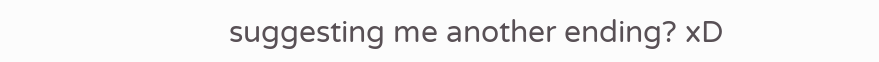suggesting me another ending? xD